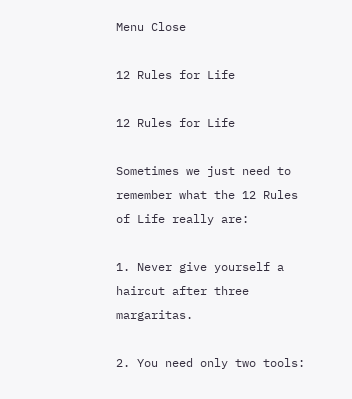Menu Close

12 Rules for Life

12 Rules for Life

Sometimes we just need to remember what the 12 Rules of Life really are:

1. Never give yourself a haircut after three margaritas.

2. You need only two tools: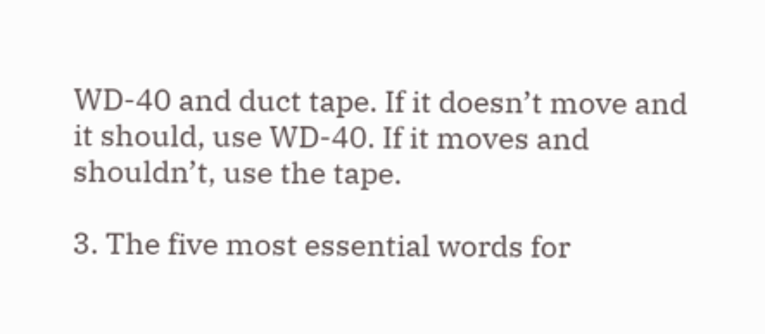WD-40 and duct tape. If it doesn’t move and
it should, use WD-40. If it moves and shouldn’t, use the tape.

3. The five most essential words for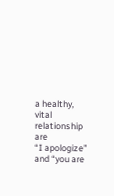a healthy, vital relationship are
“I apologize” and “you are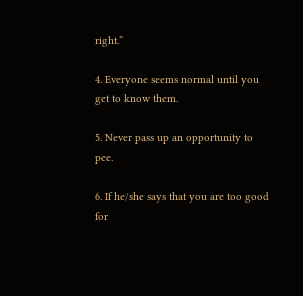right.”

4. Everyone seems normal until you get to know them.

5. Never pass up an opportunity to pee.

6. If he/she says that you are too good for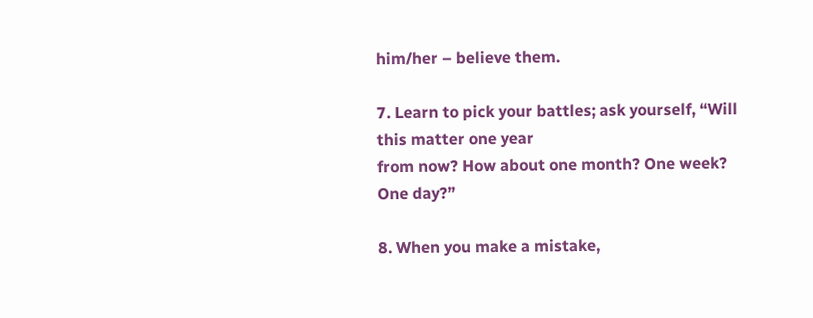him/her – believe them.

7. Learn to pick your battles; ask yourself, “Will this matter one year
from now? How about one month? One week? One day?”

8. When you make a mistake,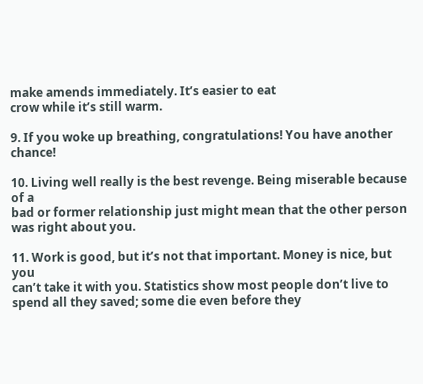make amends immediately. It’s easier to eat
crow while it’s still warm.

9. If you woke up breathing, congratulations! You have another chance!

10. Living well really is the best revenge. Being miserable because of a
bad or former relationship just might mean that the other person was right about you.

11. Work is good, but it’s not that important. Money is nice, but you
can’t take it with you. Statistics show most people don’t live to
spend all they saved; some die even before they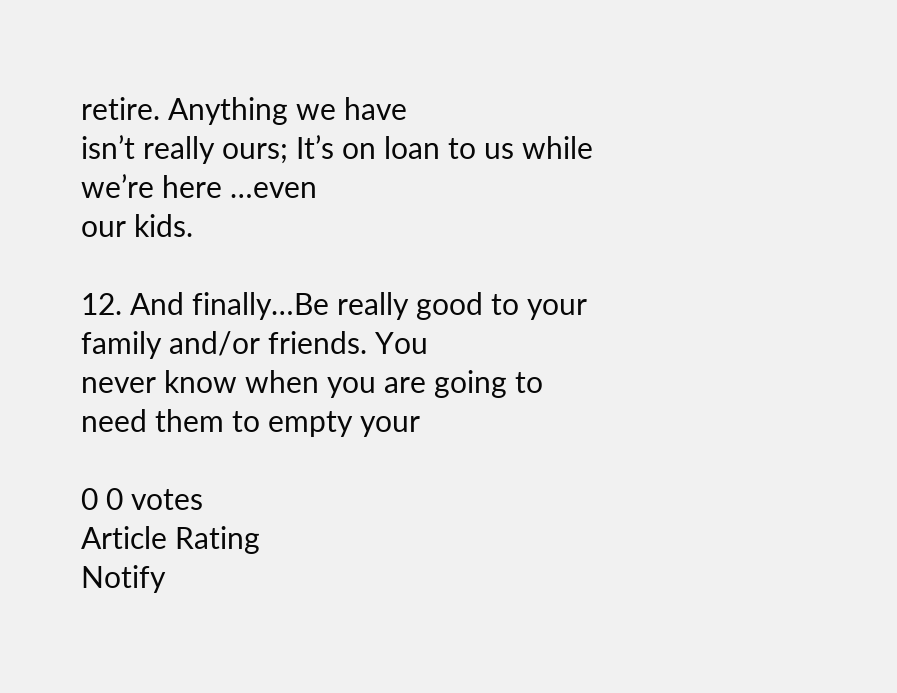retire. Anything we have
isn’t really ours; It’s on loan to us while we’re here …even
our kids.

12. And finally…Be really good to your family and/or friends. You
never know when you are going to need them to empty your

0 0 votes
Article Rating
Notify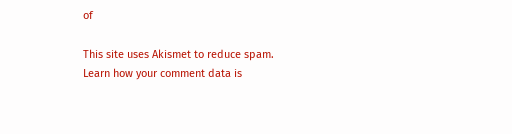of

This site uses Akismet to reduce spam. Learn how your comment data is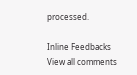processed.

Inline Feedbacks
View all comments